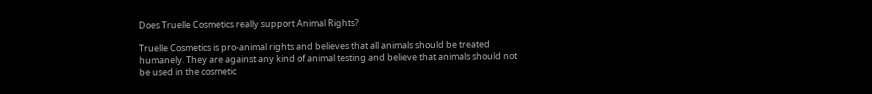Does Truelle Cosmetics really support Animal Rights?

Truelle Cosmetics is pro-animal rights and believes that all animals should be treated humanely. They are against any kind of animal testing and believe that animals should not be used in the cosmetic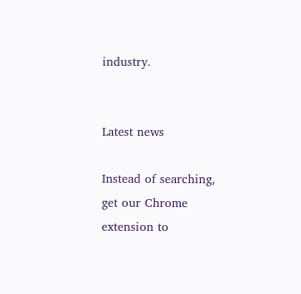industry.


Latest news

Instead of searching, get our Chrome extension to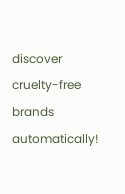discover cruelty-free brands automatically!